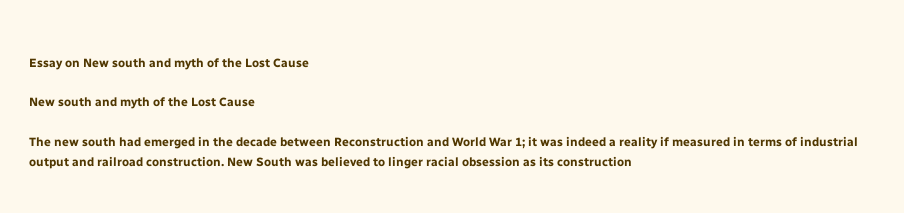Essay on New south and myth of the Lost Cause

New south and myth of the Lost Cause

The new south had emerged in the decade between Reconstruction and World War 1; it was indeed a reality if measured in terms of industrial output and railroad construction. New South was believed to linger racial obsession as its construction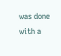was done with a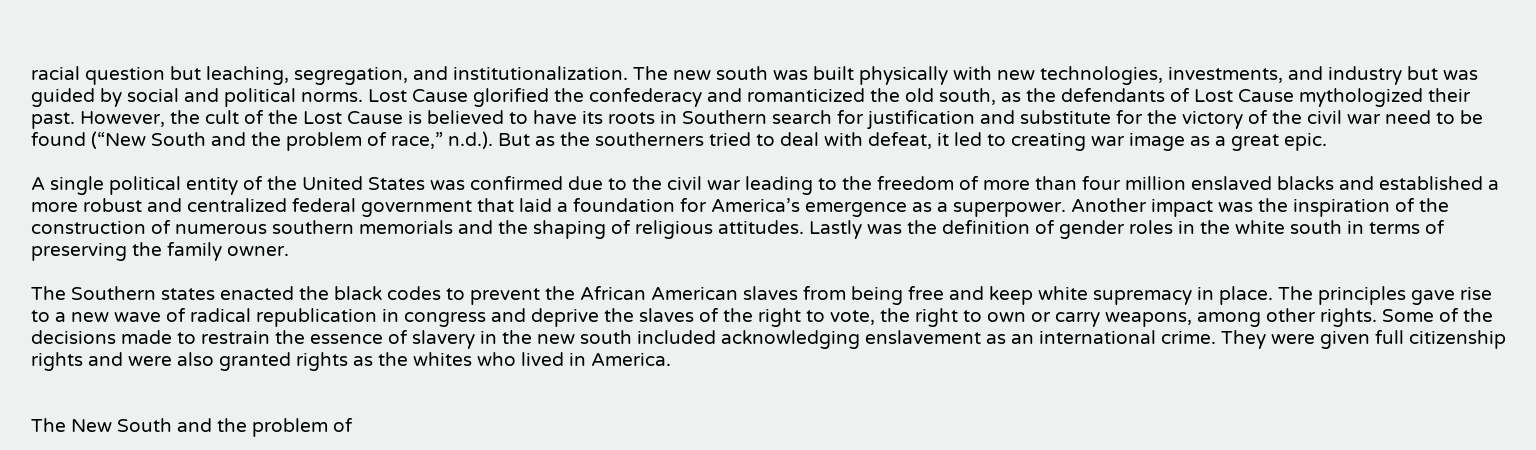racial question but leaching, segregation, and institutionalization. The new south was built physically with new technologies, investments, and industry but was guided by social and political norms. Lost Cause glorified the confederacy and romanticized the old south, as the defendants of Lost Cause mythologized their past. However, the cult of the Lost Cause is believed to have its roots in Southern search for justification and substitute for the victory of the civil war need to be found (“New South and the problem of race,” n.d.). But as the southerners tried to deal with defeat, it led to creating war image as a great epic.

A single political entity of the United States was confirmed due to the civil war leading to the freedom of more than four million enslaved blacks and established a more robust and centralized federal government that laid a foundation for America’s emergence as a superpower. Another impact was the inspiration of the construction of numerous southern memorials and the shaping of religious attitudes. Lastly was the definition of gender roles in the white south in terms of preserving the family owner.

The Southern states enacted the black codes to prevent the African American slaves from being free and keep white supremacy in place. The principles gave rise to a new wave of radical republication in congress and deprive the slaves of the right to vote, the right to own or carry weapons, among other rights. Some of the decisions made to restrain the essence of slavery in the new south included acknowledging enslavement as an international crime. They were given full citizenship rights and were also granted rights as the whites who lived in America.


The New South and the problem of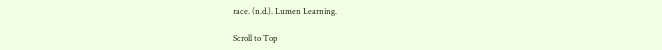race. (n.d.). Lumen Learning.

Scroll to Top